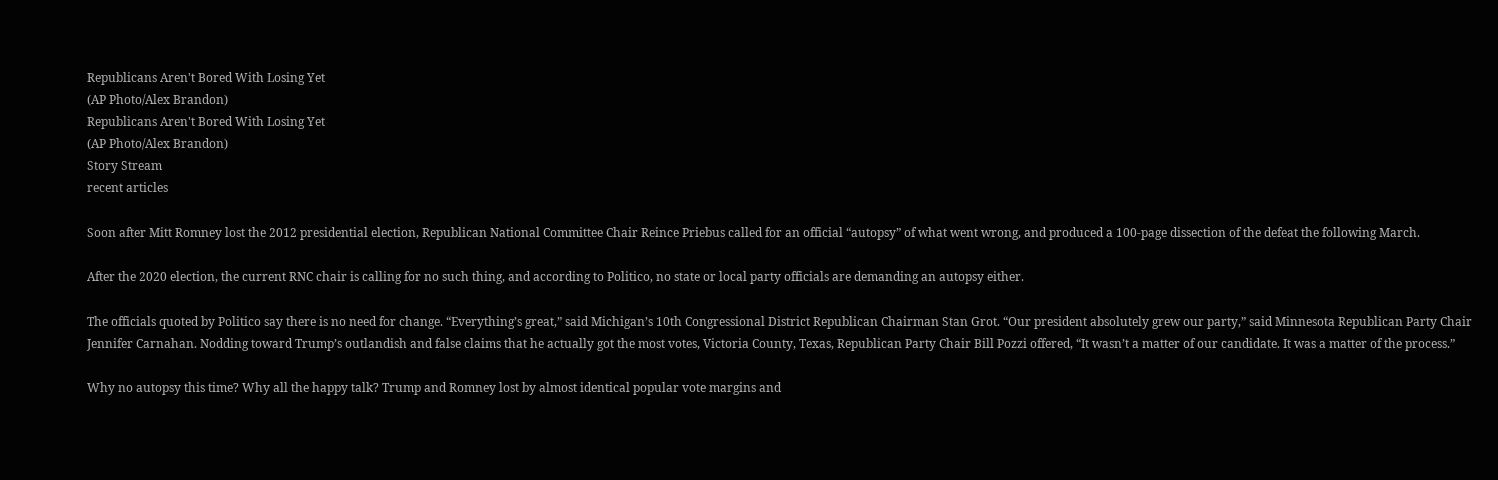Republicans Aren't Bored With Losing Yet
(AP Photo/Alex Brandon)
Republicans Aren't Bored With Losing Yet
(AP Photo/Alex Brandon)
Story Stream
recent articles

Soon after Mitt Romney lost the 2012 presidential election, Republican National Committee Chair Reince Priebus called for an official “autopsy” of what went wrong, and produced a 100-page dissection of the defeat the following March.

After the 2020 election, the current RNC chair is calling for no such thing, and according to Politico, no state or local party officials are demanding an autopsy either.

The officials quoted by Politico say there is no need for change. “Everything’s great,” said Michigan’s 10th Congressional District Republican Chairman Stan Grot. “Our president absolutely grew our party,” said Minnesota Republican Party Chair Jennifer Carnahan. Nodding toward Trump’s outlandish and false claims that he actually got the most votes, Victoria County, Texas, Republican Party Chair Bill Pozzi offered, “It wasn’t a matter of our candidate. It was a matter of the process.”

Why no autopsy this time? Why all the happy talk? Trump and Romney lost by almost identical popular vote margins and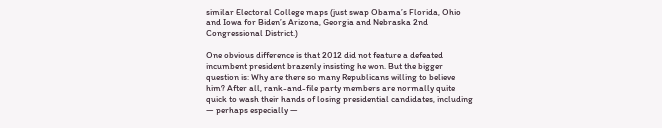similar Electoral College maps (just swap Obama’s Florida, Ohio and Iowa for Biden’s Arizona, Georgia and Nebraska 2nd Congressional District.)

One obvious difference is that 2012 did not feature a defeated incumbent president brazenly insisting he won. But the bigger question is: Why are there so many Republicans willing to believe him? After all, rank-and-file party members are normally quite quick to wash their hands of losing presidential candidates, including — perhaps especially —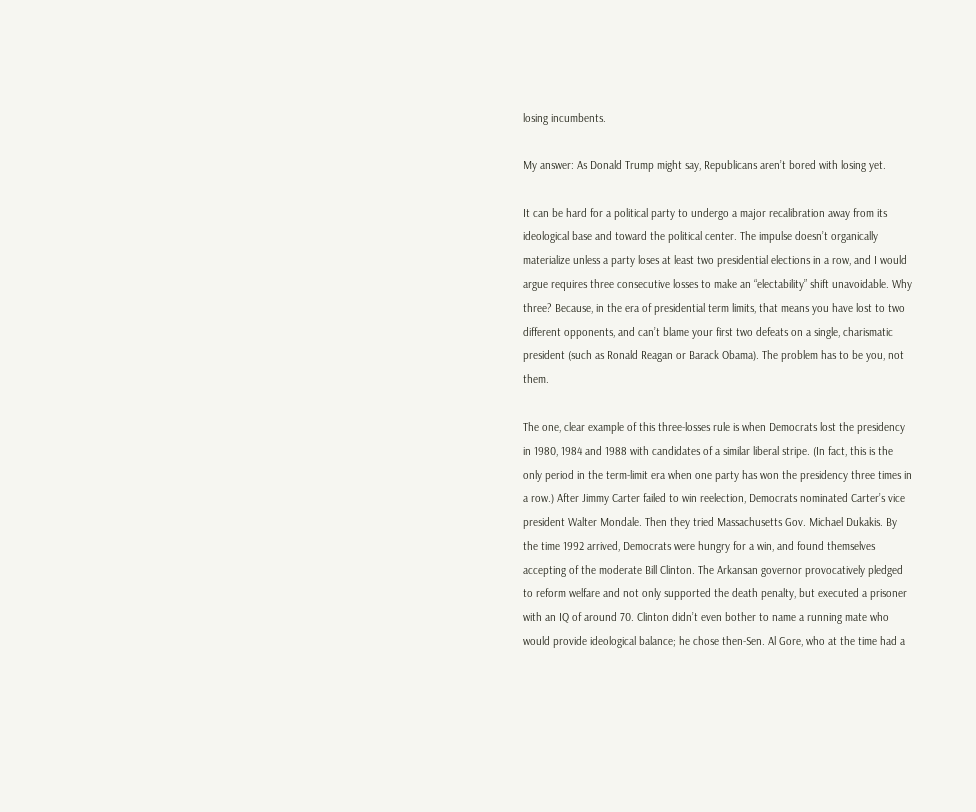losing incumbents.

My answer: As Donald Trump might say, Republicans aren’t bored with losing yet.

It can be hard for a political party to undergo a major recalibration away from its ideological base and toward the political center. The impulse doesn’t organically materialize unless a party loses at least two presidential elections in a row, and I would argue requires three consecutive losses to make an “electability” shift unavoidable. Why three? Because, in the era of presidential term limits, that means you have lost to two different opponents, and can’t blame your first two defeats on a single, charismatic president (such as Ronald Reagan or Barack Obama). The problem has to be you, not them.

The one, clear example of this three-losses rule is when Democrats lost the presidency in 1980, 1984 and 1988 with candidates of a similar liberal stripe. (In fact, this is the only period in the term-limit era when one party has won the presidency three times in a row.) After Jimmy Carter failed to win reelection, Democrats nominated Carter’s vice president Walter Mondale. Then they tried Massachusetts Gov. Michael Dukakis. By the time 1992 arrived, Democrats were hungry for a win, and found themselves accepting of the moderate Bill Clinton. The Arkansan governor provocatively pledged to reform welfare and not only supported the death penalty, but executed a prisoner with an IQ of around 70. Clinton didn’t even bother to name a running mate who would provide ideological balance; he chose then-Sen. Al Gore, who at the time had a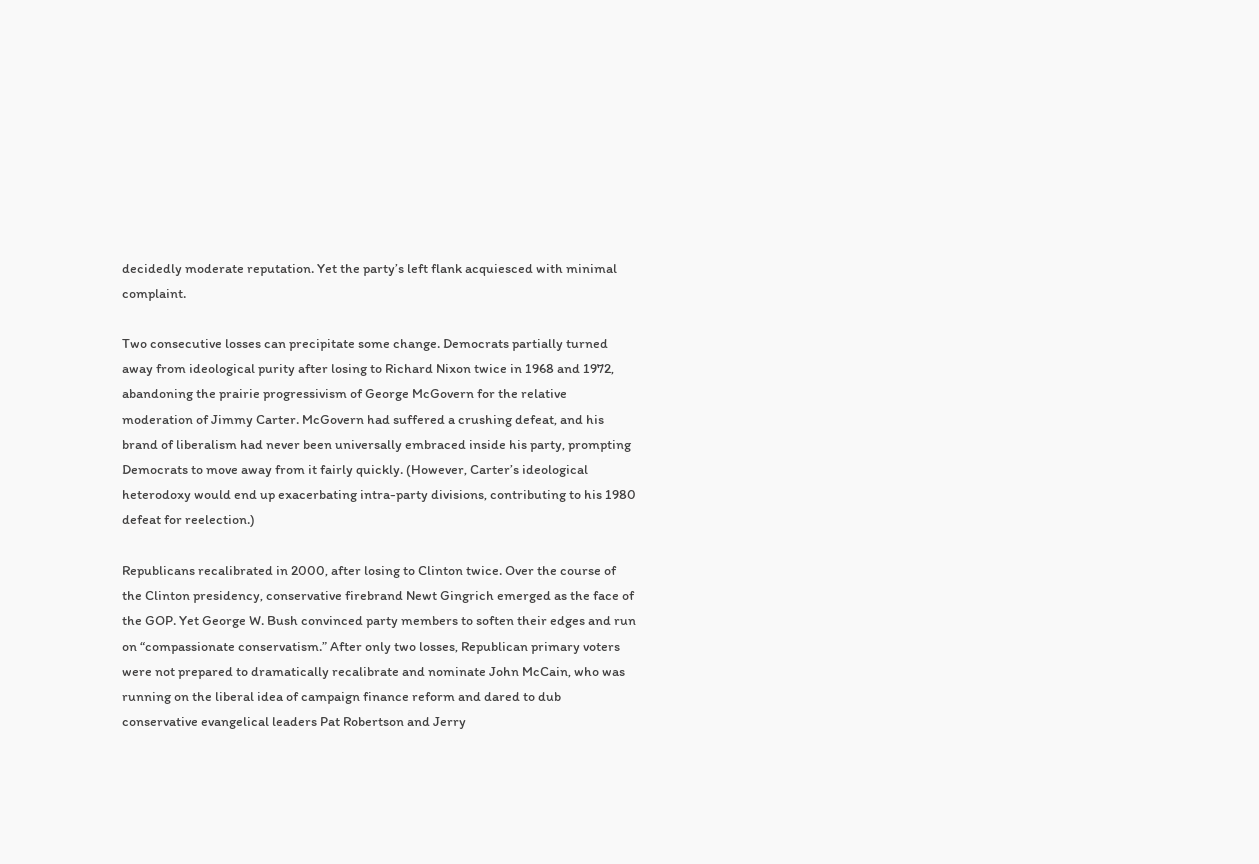decidedly moderate reputation. Yet the party’s left flank acquiesced with minimal complaint.

Two consecutive losses can precipitate some change. Democrats partially turned away from ideological purity after losing to Richard Nixon twice in 1968 and 1972, abandoning the prairie progressivism of George McGovern for the relative moderation of Jimmy Carter. McGovern had suffered a crushing defeat, and his brand of liberalism had never been universally embraced inside his party, prompting Democrats to move away from it fairly quickly. (However, Carter’s ideological heterodoxy would end up exacerbating intra-party divisions, contributing to his 1980 defeat for reelection.)

Republicans recalibrated in 2000, after losing to Clinton twice. Over the course of the Clinton presidency, conservative firebrand Newt Gingrich emerged as the face of the GOP. Yet George W. Bush convinced party members to soften their edges and run on “compassionate conservatism.” After only two losses, Republican primary voters were not prepared to dramatically recalibrate and nominate John McCain, who was running on the liberal idea of campaign finance reform and dared to dub conservative evangelical leaders Pat Robertson and Jerry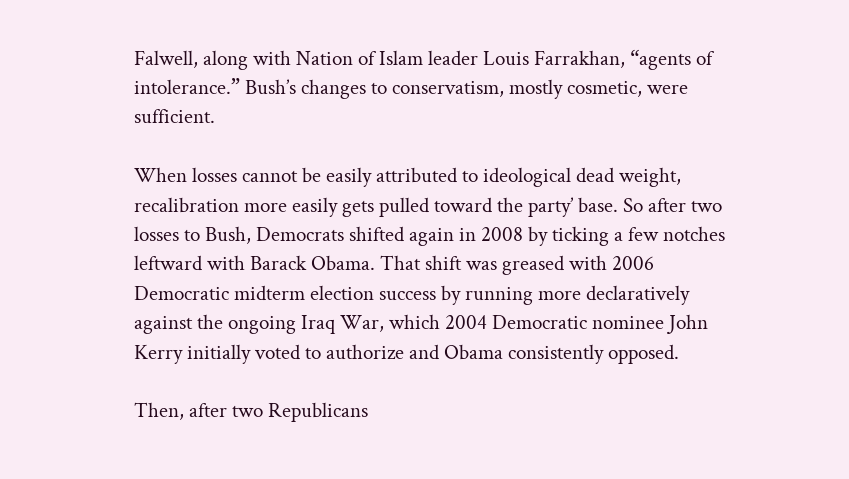Falwell, along with Nation of Islam leader Louis Farrakhan, “agents of intolerance.” Bush’s changes to conservatism, mostly cosmetic, were sufficient.

When losses cannot be easily attributed to ideological dead weight, recalibration more easily gets pulled toward the party’ base. So after two losses to Bush, Democrats shifted again in 2008 by ticking a few notches leftward with Barack Obama. That shift was greased with 2006 Democratic midterm election success by running more declaratively against the ongoing Iraq War, which 2004 Democratic nominee John Kerry initially voted to authorize and Obama consistently opposed.

Then, after two Republicans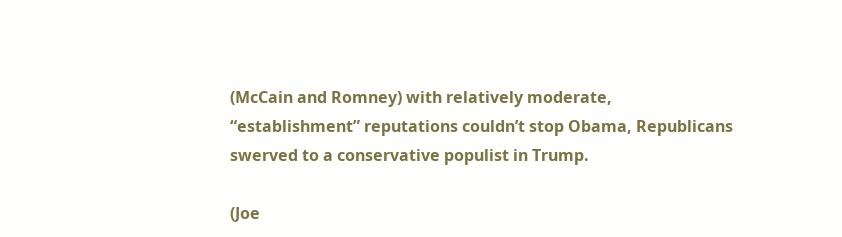(McCain and Romney) with relatively moderate, “establishment” reputations couldn’t stop Obama, Republicans swerved to a conservative populist in Trump.

(Joe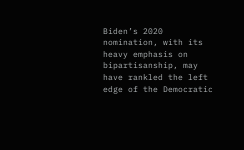Biden’s 2020 nomination, with its heavy emphasis on bipartisanship, may have rankled the left edge of the Democratic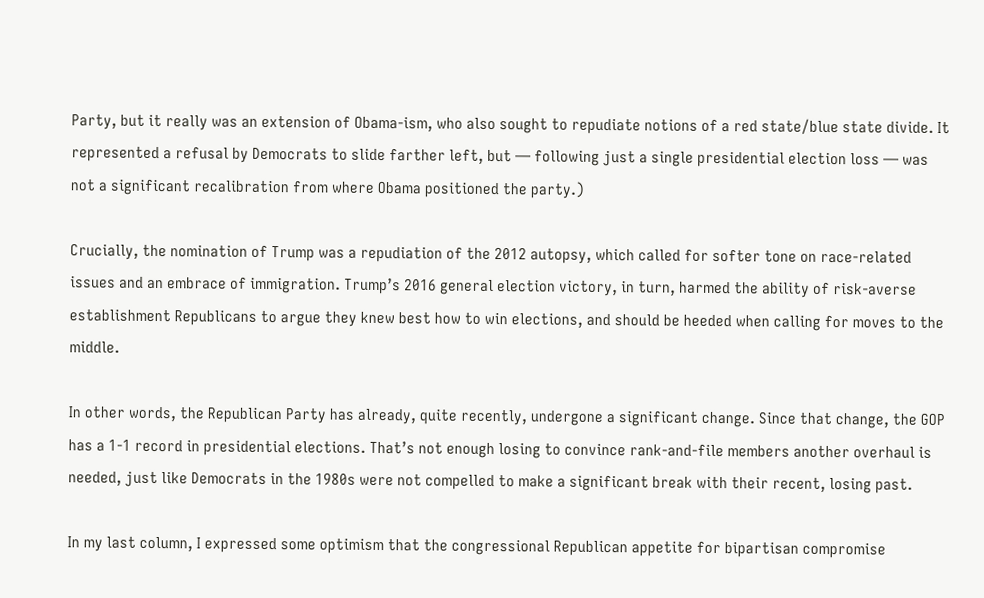Party, but it really was an extension of Obama-ism, who also sought to repudiate notions of a red state/blue state divide. It represented a refusal by Democrats to slide farther left, but — following just a single presidential election loss — was not a significant recalibration from where Obama positioned the party.)

Crucially, the nomination of Trump was a repudiation of the 2012 autopsy, which called for softer tone on race-related issues and an embrace of immigration. Trump’s 2016 general election victory, in turn, harmed the ability of risk-averse establishment Republicans to argue they knew best how to win elections, and should be heeded when calling for moves to the middle.

In other words, the Republican Party has already, quite recently, undergone a significant change. Since that change, the GOP has a 1-1 record in presidential elections. That’s not enough losing to convince rank-and-file members another overhaul is needed, just like Democrats in the 1980s were not compelled to make a significant break with their recent, losing past.

In my last column, I expressed some optimism that the congressional Republican appetite for bipartisan compromise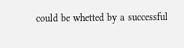could be whetted by a successful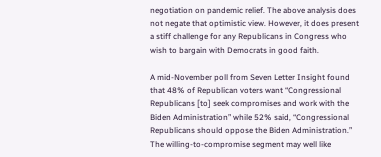negotiation on pandemic relief. The above analysis does not negate that optimistic view. However, it does present a stiff challenge for any Republicans in Congress who wish to bargain with Democrats in good faith.

A mid-November poll from Seven Letter Insight found that 48% of Republican voters want “Congressional Republicans [to] seek compromises and work with the Biden Administration” while 52% said, “Congressional Republicans should oppose the Biden Administration.” The willing-to-compromise segment may well like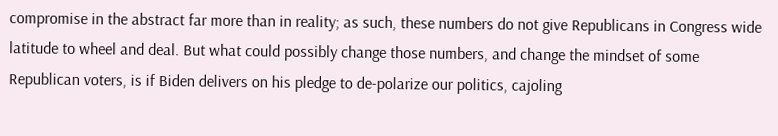compromise in the abstract far more than in reality; as such, these numbers do not give Republicans in Congress wide latitude to wheel and deal. But what could possibly change those numbers, and change the mindset of some Republican voters, is if Biden delivers on his pledge to de-polarize our politics, cajoling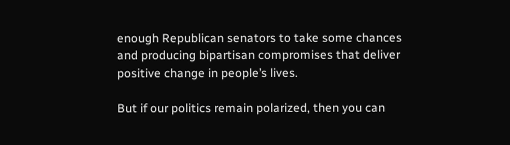enough Republican senators to take some chances and producing bipartisan compromises that deliver positive change in people’s lives.

But if our politics remain polarized, then you can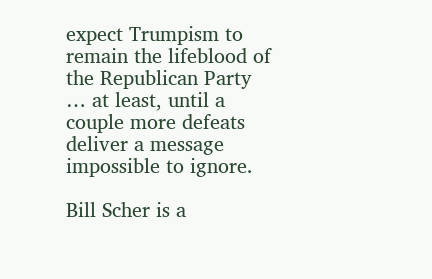expect Trumpism to remain the lifeblood of the Republican Party … at least, until a couple more defeats deliver a message impossible to ignore.

Bill Scher is a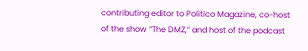contributing editor to Politico Magazine, co-host of the show “The DMZ,” and host of the podcast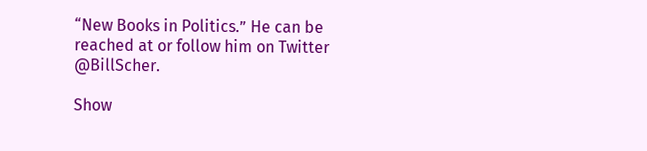“New Books in Politics.” He can be reached at or follow him on Twitter @BillScher.

Show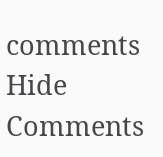comments Hide Comments